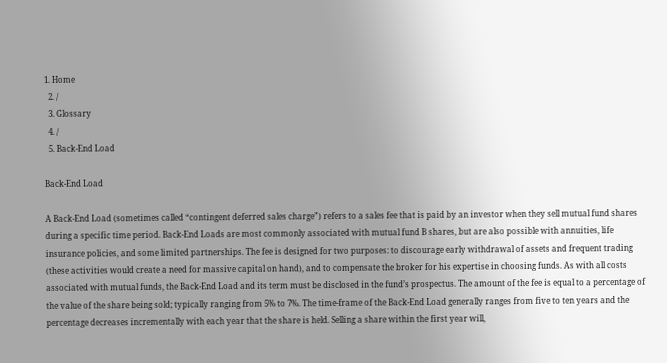1. Home
  2. /
  3. Glossary
  4. /
  5. Back-End Load

Back-End Load

A Back-End Load (sometimes called “contingent deferred sales charge”) refers to a sales fee that is paid by an investor when they sell mutual fund shares during a specific time period. Back-End Loads are most commonly associated with mutual fund B shares, but are also possible with annuities, life insurance policies, and some limited partnerships. The fee is designed for two purposes: to discourage early withdrawal of assets and frequent trading (these activities would create a need for massive capital on hand), and to compensate the broker for his expertise in choosing funds. As with all costs associated with mutual funds, the Back-End Load and its term must be disclosed in the fund’s prospectus. The amount of the fee is equal to a percentage of the value of the share being sold; typically ranging from 5% to 7%. The time-frame of the Back-End Load generally ranges from five to ten years and the percentage decreases incrementally with each year that the share is held. Selling a share within the first year will,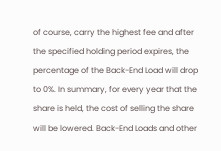of course, carry the highest fee and after the specified holding period expires, the percentage of the Back-End Load will drop to 0%. In summary, for every year that the share is held, the cost of selling the share will be lowered. Back-End Loads and other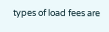types of load fees are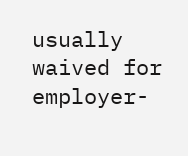usually waived for employer-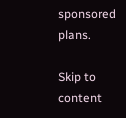sponsored plans.

Skip to content